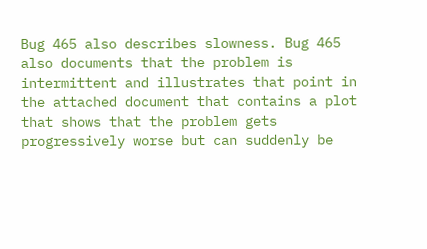Bug 465 also describes slowness. Bug 465 also documents that the problem is intermittent and illustrates that point in the attached document that contains a plot that shows that the problem gets progressively worse but can suddenly be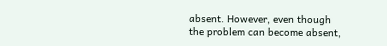absent. However, even though the problem can become absent,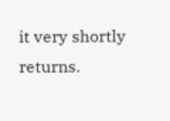it very shortly returns.